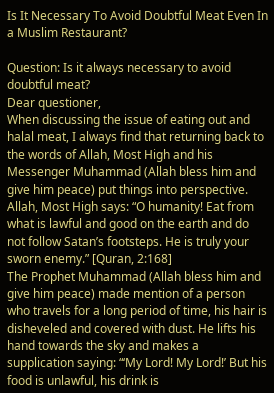Is It Necessary To Avoid Doubtful Meat Even In a Muslim Restaurant?

Question: Is it always necessary to avoid doubtful meat?
Dear questioner,
When discussing the issue of eating out and halal meat, I always find that returning back to the words of Allah, Most High and his Messenger Muhammad (Allah bless him and give him peace) put things into perspective.
Allah, Most High says: “O humanity! Eat from what is lawful and good on the earth and do not follow Satan’s footsteps. He is truly your sworn enemy.” [Quran, 2:168]
The Prophet Muhammad (Allah bless him and give him peace) made mention of a person who travels for a long period of time, his hair is disheveled and covered with dust. He lifts his hand towards the sky and makes a supplication saying: “‘My Lord! My Lord!’ But his food is unlawful, his drink is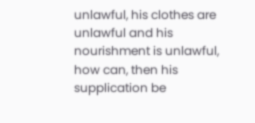unlawful, his clothes are unlawful and his nourishment is unlawful, how can, then his supplication be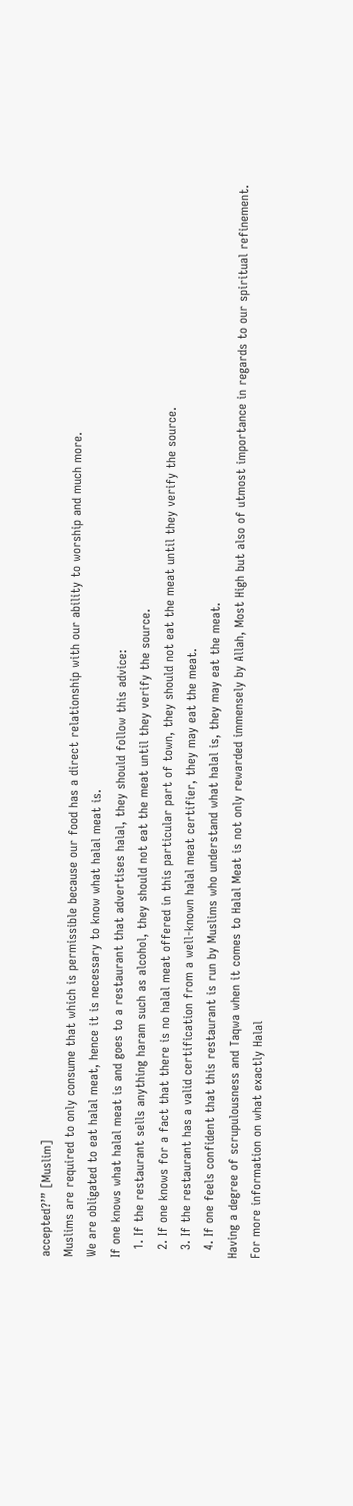accepted?’” [Muslim]
Muslims are required to only consume that which is permissible because our food has a direct relationship with our ability to worship and much more.
We are obligated to eat halal meat, hence it is necessary to know what halal meat is.
If one knows what halal meat is and goes to a restaurant that advertises halal, they should follow this advice:
  1. If the restaurant sells anything haram such as alcohol, they should not eat the meat until they verify the source.
  2. If one knows for a fact that there is no halal meat offered in this particular part of town, they should not eat the meat until they verify the source.
  3. If the restaurant has a valid certification from a well-known halal meat certifier, they may eat the meat.
  4. If one feels confident that this restaurant is run by Muslims who understand what halal is, they may eat the meat.
Having a degree of scrupulousness and Taqwa when it comes to Halal Meat is not only rewarded immensely by Allah, Most High but also of utmost importance in regards to our spiritual refinement.
For more information on what exactly Halal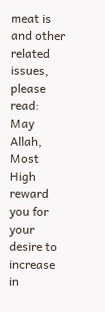meat is and other related issues, please read:
May Allah, Most High reward you for your desire to increase in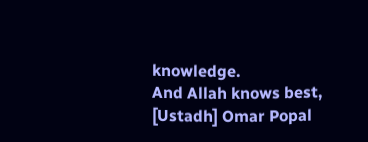knowledge.
And Allah knows best,
[Ustadh] Omar Popal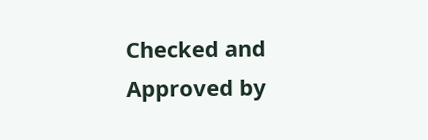Checked and Approved by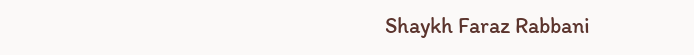Shaykh Faraz Rabbani